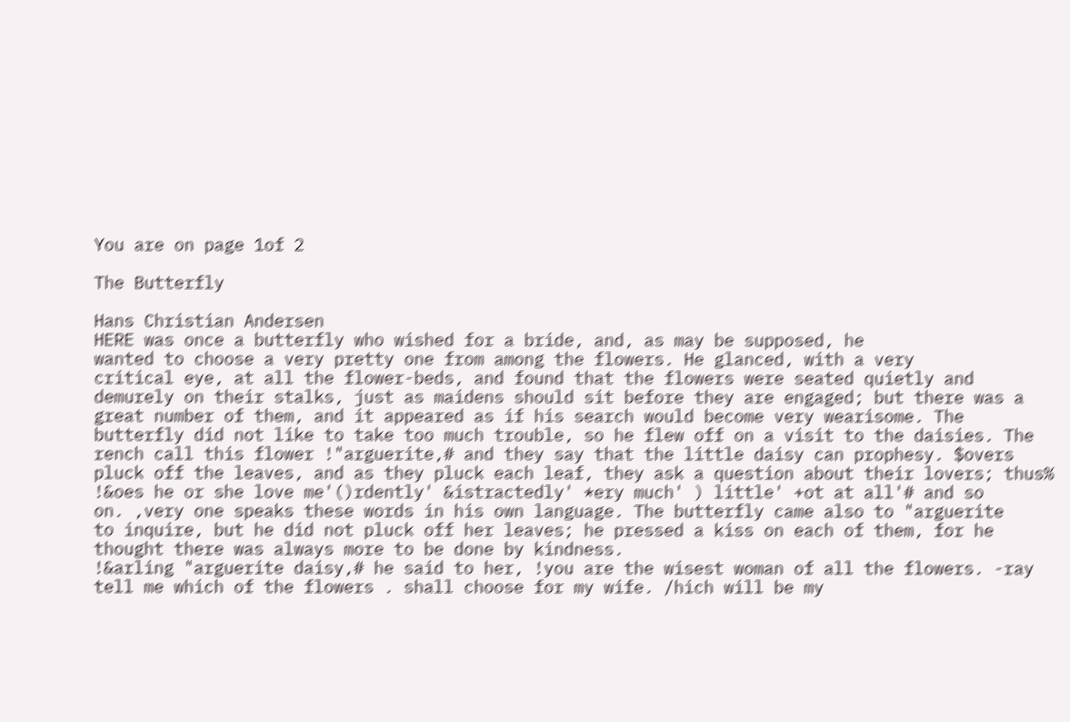You are on page 1of 2

The Butterfly

Hans Christian Andersen
HERE was once a butterfly who wished for a bride, and, as may be supposed, he
wanted to choose a very pretty one from among the flowers. He glanced, with a very
critical eye, at all the flower-beds, and found that the flowers were seated quietly and
demurely on their stalks, just as maidens should sit before they are engaged; but there was a
great number of them, and it appeared as if his search would become very wearisome. The
butterfly did not like to take too much trouble, so he flew off on a visit to the daisies. The
rench call this flower !"arguerite,# and they say that the little daisy can prophesy. $overs
pluck off the leaves, and as they pluck each leaf, they ask a question about their lovers; thus%
!&oes he or she love me'()rdently' &istractedly' *ery much' ) little' +ot at all'# and so
on. ,very one speaks these words in his own language. The butterfly came also to "arguerite
to inquire, but he did not pluck off her leaves; he pressed a kiss on each of them, for he
thought there was always more to be done by kindness.
!&arling "arguerite daisy,# he said to her, !you are the wisest woman of all the flowers. -ray
tell me which of the flowers . shall choose for my wife. /hich will be my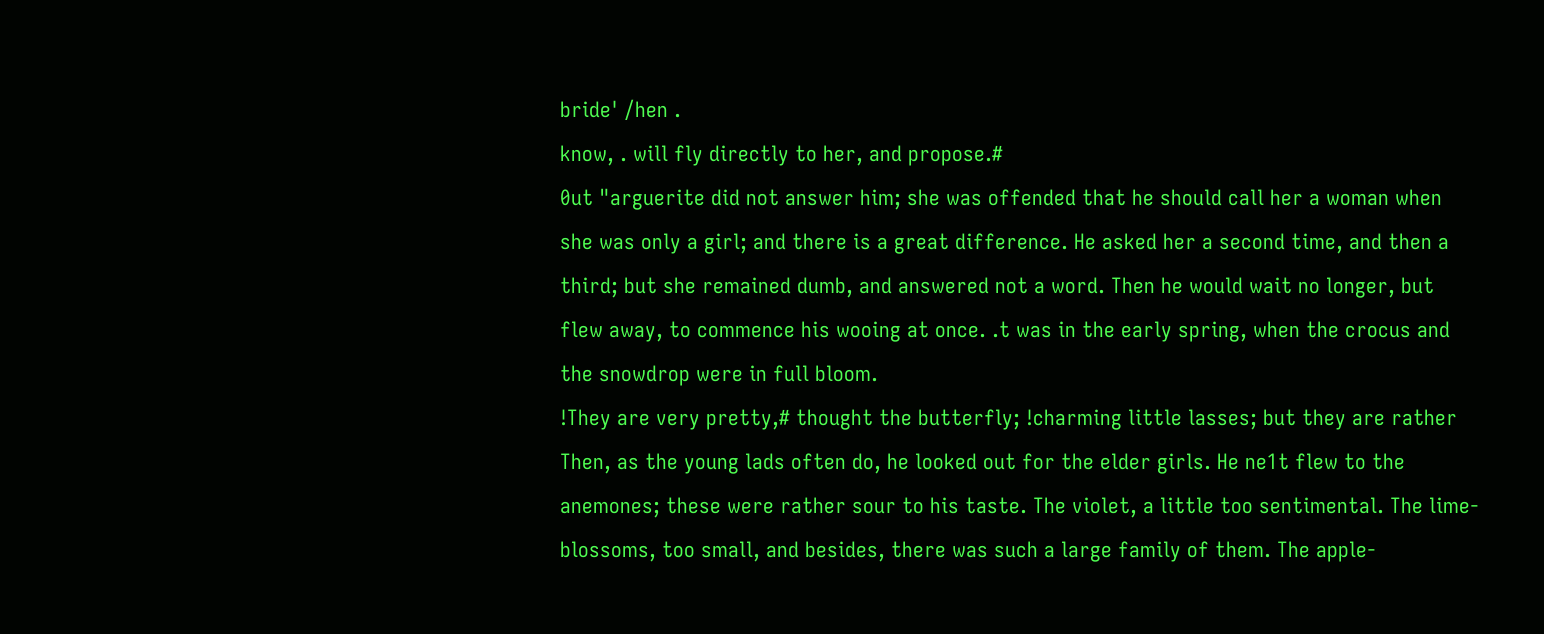bride' /hen .
know, . will fly directly to her, and propose.#
0ut "arguerite did not answer him; she was offended that he should call her a woman when
she was only a girl; and there is a great difference. He asked her a second time, and then a
third; but she remained dumb, and answered not a word. Then he would wait no longer, but
flew away, to commence his wooing at once. .t was in the early spring, when the crocus and
the snowdrop were in full bloom.
!They are very pretty,# thought the butterfly; !charming little lasses; but they are rather
Then, as the young lads often do, he looked out for the elder girls. He ne1t flew to the
anemones; these were rather sour to his taste. The violet, a little too sentimental. The lime-
blossoms, too small, and besides, there was such a large family of them. The apple-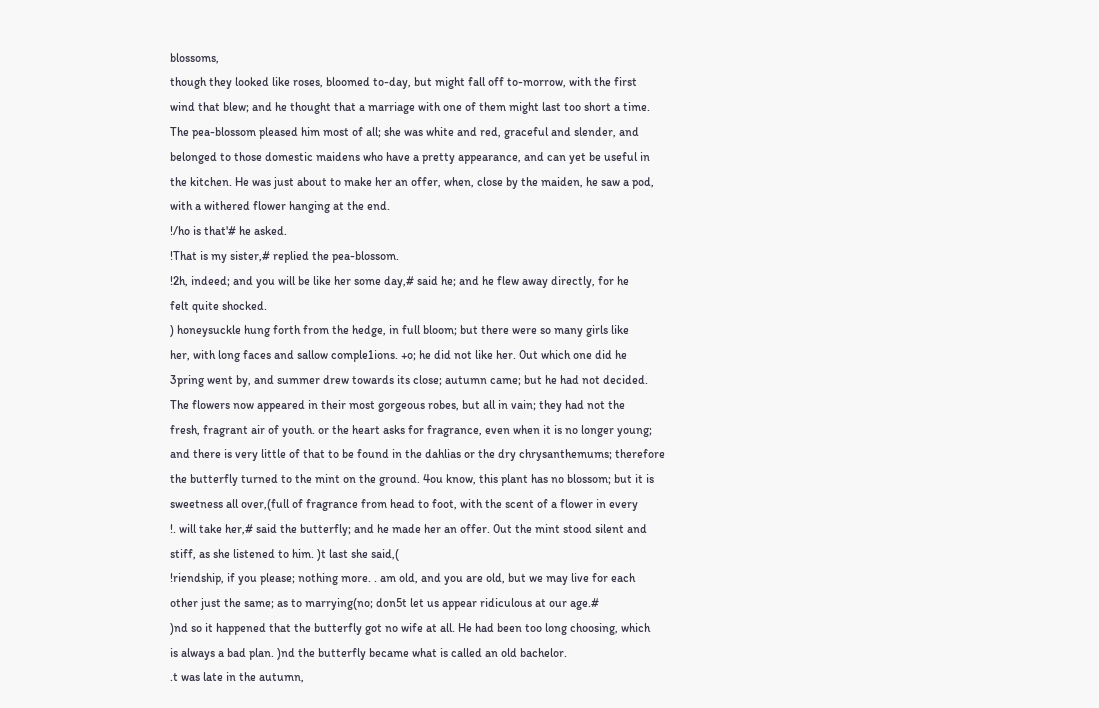blossoms,
though they looked like roses, bloomed to-day, but might fall off to-morrow, with the first
wind that blew; and he thought that a marriage with one of them might last too short a time.
The pea-blossom pleased him most of all; she was white and red, graceful and slender, and
belonged to those domestic maidens who have a pretty appearance, and can yet be useful in
the kitchen. He was just about to make her an offer, when, close by the maiden, he saw a pod,
with a withered flower hanging at the end.
!/ho is that'# he asked.
!That is my sister,# replied the pea-blossom.
!2h, indeed; and you will be like her some day,# said he; and he flew away directly, for he
felt quite shocked.
) honeysuckle hung forth from the hedge, in full bloom; but there were so many girls like
her, with long faces and sallow comple1ions. +o; he did not like her. 0ut which one did he
3pring went by, and summer drew towards its close; autumn came; but he had not decided.
The flowers now appeared in their most gorgeous robes, but all in vain; they had not the
fresh, fragrant air of youth. or the heart asks for fragrance, even when it is no longer young;
and there is very little of that to be found in the dahlias or the dry chrysanthemums; therefore
the butterfly turned to the mint on the ground. 4ou know, this plant has no blossom; but it is
sweetness all over,(full of fragrance from head to foot, with the scent of a flower in every
!. will take her,# said the butterfly; and he made her an offer. 0ut the mint stood silent and
stiff, as she listened to him. )t last she said,(
!riendship, if you please; nothing more. . am old, and you are old, but we may live for each
other just the same; as to marrying(no; don5t let us appear ridiculous at our age.#
)nd so it happened that the butterfly got no wife at all. He had been too long choosing, which
is always a bad plan. )nd the butterfly became what is called an old bachelor.
.t was late in the autumn,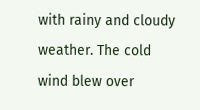with rainy and cloudy weather. The cold wind blew over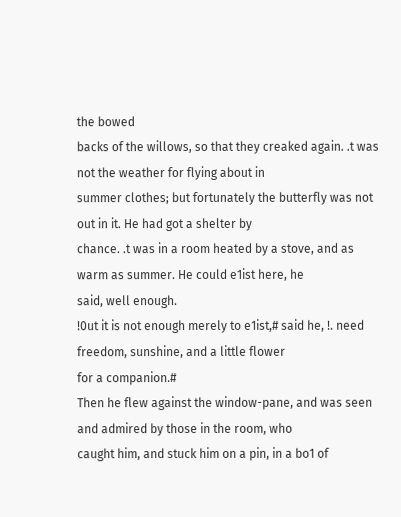the bowed
backs of the willows, so that they creaked again. .t was not the weather for flying about in
summer clothes; but fortunately the butterfly was not out in it. He had got a shelter by
chance. .t was in a room heated by a stove, and as warm as summer. He could e1ist here, he
said, well enough.
!0ut it is not enough merely to e1ist,# said he, !. need freedom, sunshine, and a little flower
for a companion.#
Then he flew against the window-pane, and was seen and admired by those in the room, who
caught him, and stuck him on a pin, in a bo1 of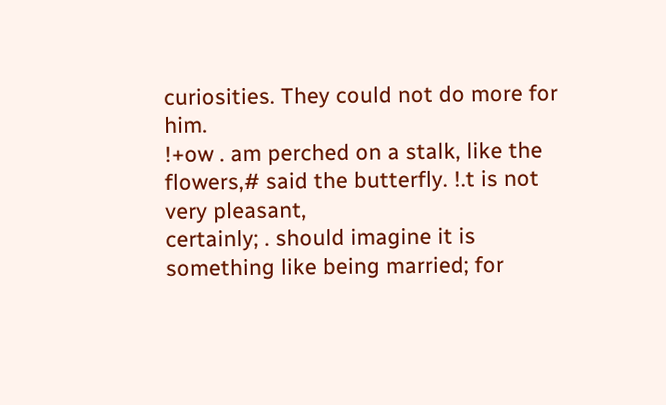curiosities. They could not do more for him.
!+ow . am perched on a stalk, like the flowers,# said the butterfly. !.t is not very pleasant,
certainly; . should imagine it is something like being married; for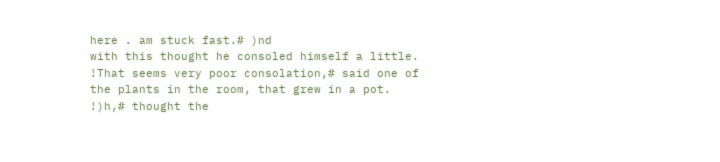here . am stuck fast.# )nd
with this thought he consoled himself a little.
!That seems very poor consolation,# said one of the plants in the room, that grew in a pot.
!)h,# thought the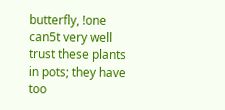butterfly, !one can5t very well trust these plants in pots; they have too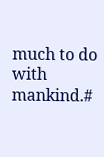much to do with mankind.#